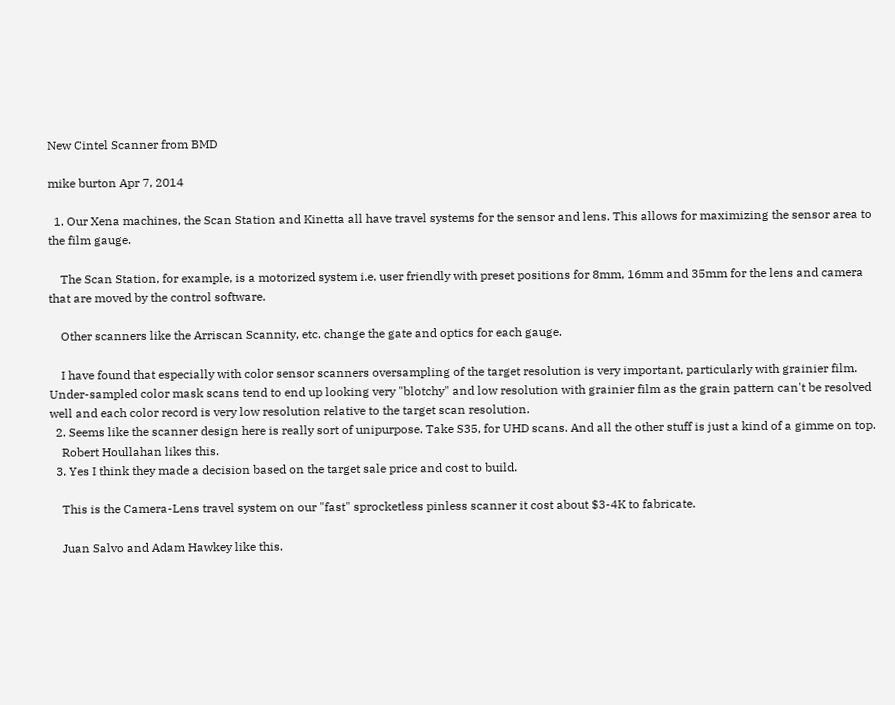New Cintel Scanner from BMD

mike burton Apr 7, 2014

  1. Our Xena machines, the Scan Station and Kinetta all have travel systems for the sensor and lens. This allows for maximizing the sensor area to the film gauge.

    The Scan Station, for example, is a motorized system i.e. user friendly with preset positions for 8mm, 16mm and 35mm for the lens and camera that are moved by the control software.

    Other scanners like the Arriscan Scannity, etc. change the gate and optics for each gauge.

    I have found that especially with color sensor scanners oversampling of the target resolution is very important, particularly with grainier film. Under-sampled color mask scans tend to end up looking very "blotchy" and low resolution with grainier film as the grain pattern can't be resolved well and each color record is very low resolution relative to the target scan resolution.
  2. Seems like the scanner design here is really sort of unipurpose. Take S35, for UHD scans. And all the other stuff is just a kind of a gimme on top.
    Robert Houllahan likes this.
  3. Yes I think they made a decision based on the target sale price and cost to build.

    This is the Camera-Lens travel system on our "fast" sprocketless pinless scanner it cost about $3-4K to fabricate.

    Juan Salvo and Adam Hawkey like this.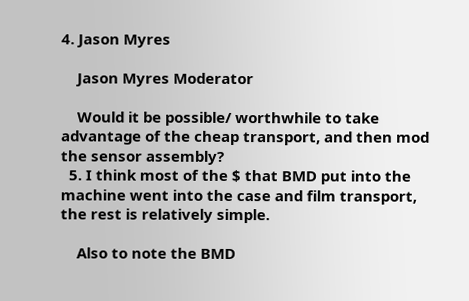4. Jason Myres

    Jason Myres Moderator

    Would it be possible/ worthwhile to take advantage of the cheap transport, and then mod the sensor assembly?
  5. I think most of the $ that BMD put into the machine went into the case and film transport, the rest is relatively simple.

    Also to note the BMD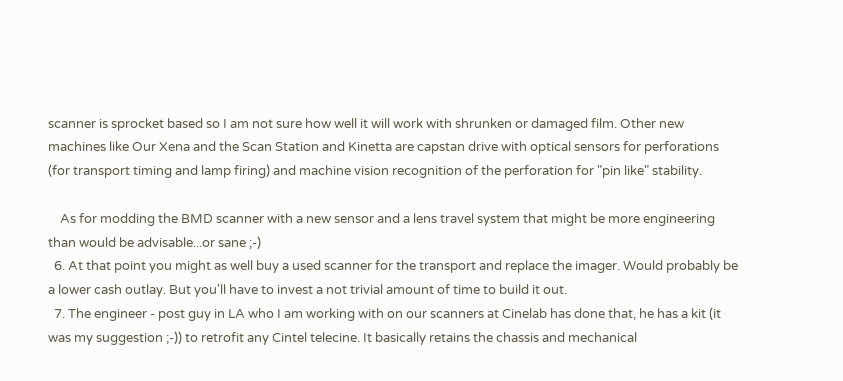scanner is sprocket based so I am not sure how well it will work with shrunken or damaged film. Other new machines like Our Xena and the Scan Station and Kinetta are capstan drive with optical sensors for perforations (for transport timing and lamp firing) and machine vision recognition of the perforation for "pin like" stability.

    As for modding the BMD scanner with a new sensor and a lens travel system that might be more engineering than would be advisable...or sane ;-)
  6. At that point you might as well buy a used scanner for the transport and replace the imager. Would probably be a lower cash outlay. But you'll have to invest a not trivial amount of time to build it out.
  7. The engineer - post guy in LA who I am working with on our scanners at Cinelab has done that, he has a kit (it was my suggestion ;-)) to retrofit any Cintel telecine. It basically retains the chassis and mechanical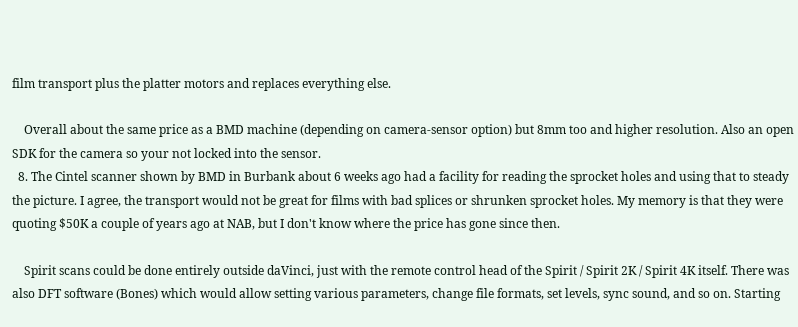film transport plus the platter motors and replaces everything else.

    Overall about the same price as a BMD machine (depending on camera-sensor option) but 8mm too and higher resolution. Also an open SDK for the camera so your not locked into the sensor.
  8. The Cintel scanner shown by BMD in Burbank about 6 weeks ago had a facility for reading the sprocket holes and using that to steady the picture. I agree, the transport would not be great for films with bad splices or shrunken sprocket holes. My memory is that they were quoting $50K a couple of years ago at NAB, but I don't know where the price has gone since then.

    Spirit scans could be done entirely outside daVinci, just with the remote control head of the Spirit / Spirit 2K / Spirit 4K itself. There was also DFT software (Bones) which would allow setting various parameters, change file formats, set levels, sync sound, and so on. Starting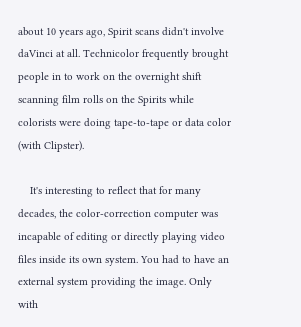about 10 years ago, Spirit scans didn't involve daVinci at all. Technicolor frequently brought people in to work on the overnight shift scanning film rolls on the Spirits while colorists were doing tape-to-tape or data color (with Clipster).

    It's interesting to reflect that for many decades, the color-correction computer was incapable of editing or directly playing video files inside its own system. You had to have an external system providing the image. Only with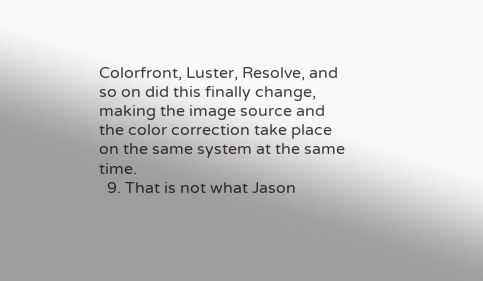Colorfront, Luster, Resolve, and so on did this finally change, making the image source and the color correction take place on the same system at the same time.
  9. That is not what Jason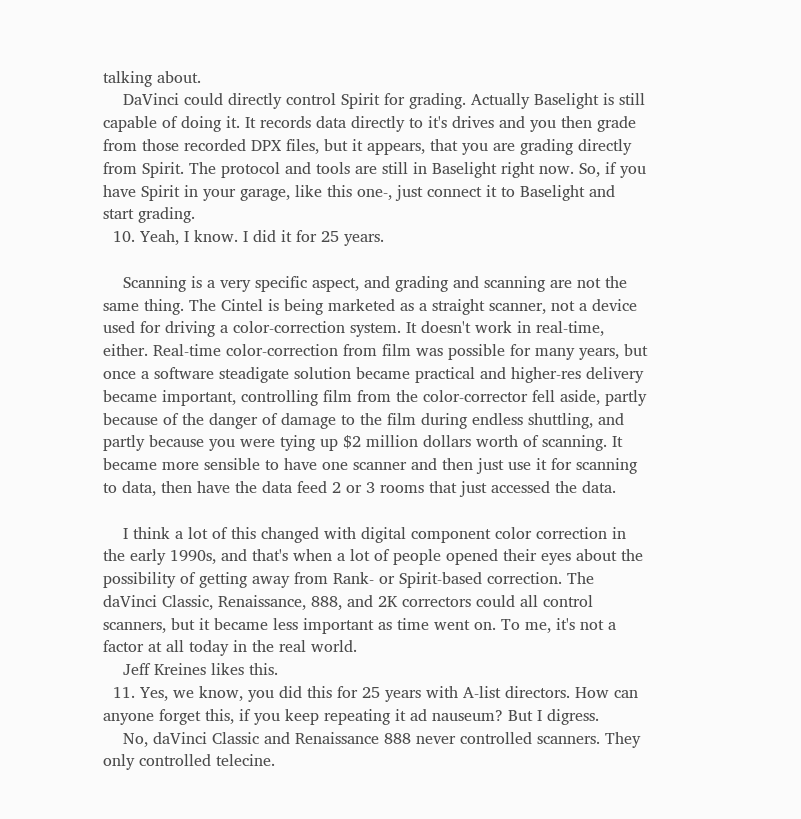talking about.
    DaVinci could directly control Spirit for grading. Actually Baselight is still capable of doing it. It records data directly to it's drives and you then grade from those recorded DPX files, but it appears, that you are grading directly from Spirit. The protocol and tools are still in Baselight right now. So, if you have Spirit in your garage, like this one-, just connect it to Baselight and start grading.
  10. Yeah, I know. I did it for 25 years.

    Scanning is a very specific aspect, and grading and scanning are not the same thing. The Cintel is being marketed as a straight scanner, not a device used for driving a color-correction system. It doesn't work in real-time, either. Real-time color-correction from film was possible for many years, but once a software steadigate solution became practical and higher-res delivery became important, controlling film from the color-corrector fell aside, partly because of the danger of damage to the film during endless shuttling, and partly because you were tying up $2 million dollars worth of scanning. It became more sensible to have one scanner and then just use it for scanning to data, then have the data feed 2 or 3 rooms that just accessed the data.

    I think a lot of this changed with digital component color correction in the early 1990s, and that's when a lot of people opened their eyes about the possibility of getting away from Rank- or Spirit-based correction. The daVinci Classic, Renaissance, 888, and 2K correctors could all control scanners, but it became less important as time went on. To me, it's not a factor at all today in the real world.
    Jeff Kreines likes this.
  11. Yes, we know, you did this for 25 years with A-list directors. How can anyone forget this, if you keep repeating it ad nauseum? But I digress.
    No, daVinci Classic and Renaissance 888 never controlled scanners. They only controlled telecine.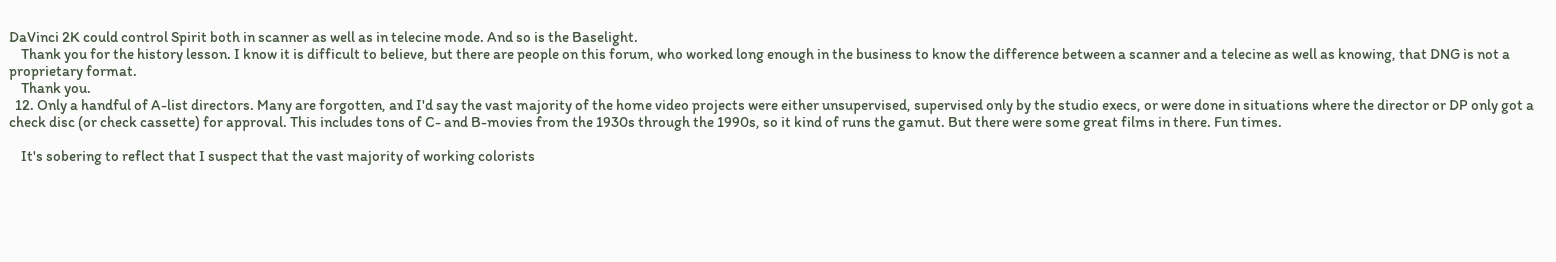DaVinci 2K could control Spirit both in scanner as well as in telecine mode. And so is the Baselight.
    Thank you for the history lesson. I know it is difficult to believe, but there are people on this forum, who worked long enough in the business to know the difference between a scanner and a telecine as well as knowing, that DNG is not a proprietary format.
    Thank you.
  12. Only a handful of A-list directors. Many are forgotten, and I'd say the vast majority of the home video projects were either unsupervised, supervised only by the studio execs, or were done in situations where the director or DP only got a check disc (or check cassette) for approval. This includes tons of C- and B-movies from the 1930s through the 1990s, so it kind of runs the gamut. But there were some great films in there. Fun times.

    It's sobering to reflect that I suspect that the vast majority of working colorists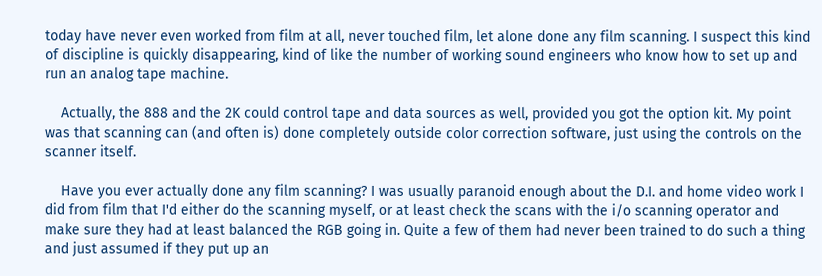today have never even worked from film at all, never touched film, let alone done any film scanning. I suspect this kind of discipline is quickly disappearing, kind of like the number of working sound engineers who know how to set up and run an analog tape machine.

    Actually, the 888 and the 2K could control tape and data sources as well, provided you got the option kit. My point was that scanning can (and often is) done completely outside color correction software, just using the controls on the scanner itself.

    Have you ever actually done any film scanning? I was usually paranoid enough about the D.I. and home video work I did from film that I'd either do the scanning myself, or at least check the scans with the i/o scanning operator and make sure they had at least balanced the RGB going in. Quite a few of them had never been trained to do such a thing and just assumed if they put up an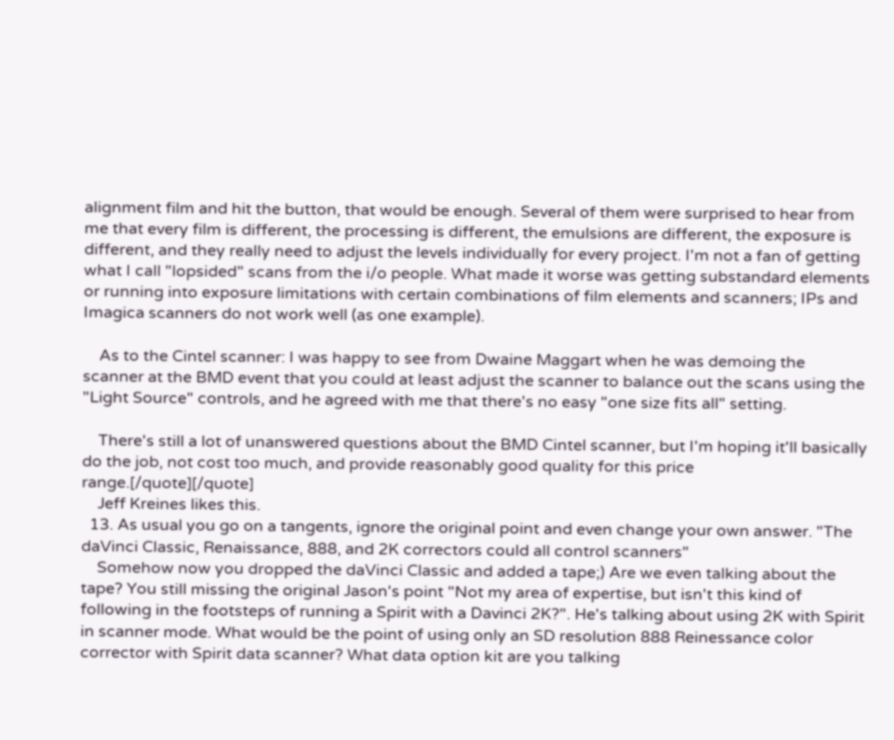alignment film and hit the button, that would be enough. Several of them were surprised to hear from me that every film is different, the processing is different, the emulsions are different, the exposure is different, and they really need to adjust the levels individually for every project. I'm not a fan of getting what I call "lopsided" scans from the i/o people. What made it worse was getting substandard elements or running into exposure limitations with certain combinations of film elements and scanners; IPs and Imagica scanners do not work well (as one example).

    As to the Cintel scanner: I was happy to see from Dwaine Maggart when he was demoing the scanner at the BMD event that you could at least adjust the scanner to balance out the scans using the "Light Source" controls, and he agreed with me that there's no easy "one size fits all" setting.

    There's still a lot of unanswered questions about the BMD Cintel scanner, but I'm hoping it'll basically do the job, not cost too much, and provide reasonably good quality for this price range.[/quote][/quote]
    Jeff Kreines likes this.
  13. As usual you go on a tangents, ignore the original point and even change your own answer. "The daVinci Classic, Renaissance, 888, and 2K correctors could all control scanners"
    Somehow now you dropped the daVinci Classic and added a tape;) Are we even talking about the tape? You still missing the original Jason's point "Not my area of expertise, but isn't this kind of following in the footsteps of running a Spirit with a Davinci 2K?". He's talking about using 2K with Spirit in scanner mode. What would be the point of using only an SD resolution 888 Reinessance color corrector with Spirit data scanner? What data option kit are you talking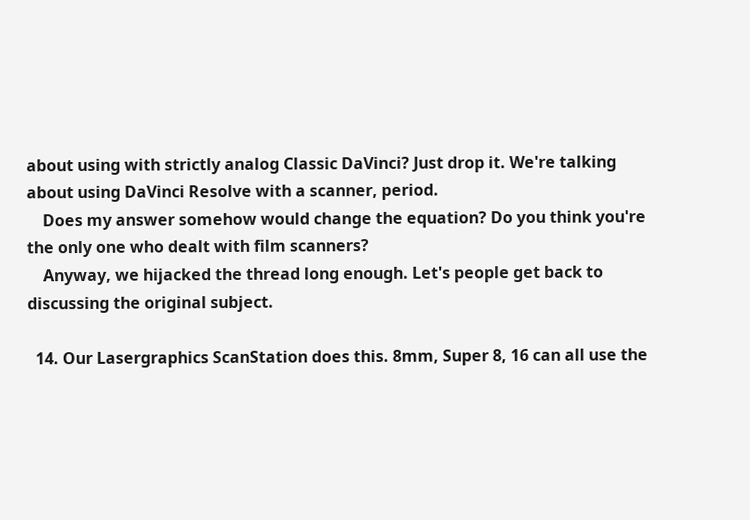about using with strictly analog Classic DaVinci? Just drop it. We're talking about using DaVinci Resolve with a scanner, period.
    Does my answer somehow would change the equation? Do you think you're the only one who dealt with film scanners?
    Anyway, we hijacked the thread long enough. Let's people get back to discussing the original subject.

  14. Our Lasergraphics ScanStation does this. 8mm, Super 8, 16 can all use the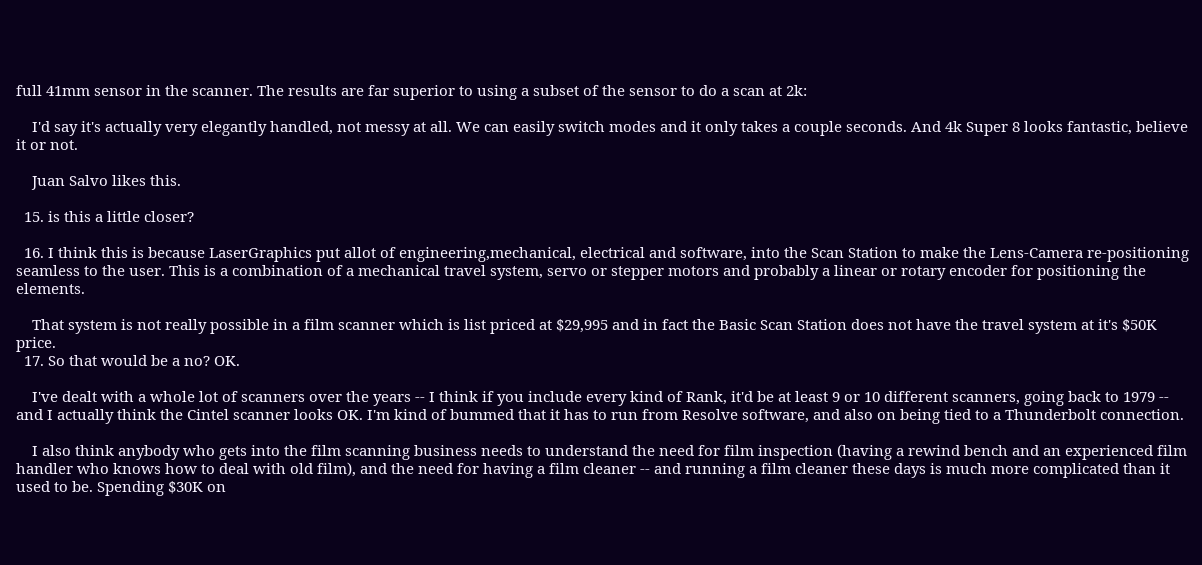full 41mm sensor in the scanner. The results are far superior to using a subset of the sensor to do a scan at 2k:

    I'd say it's actually very elegantly handled, not messy at all. We can easily switch modes and it only takes a couple seconds. And 4k Super 8 looks fantastic, believe it or not.

    Juan Salvo likes this.

  15. is this a little closer?

  16. I think this is because LaserGraphics put allot of engineering,mechanical, electrical and software, into the Scan Station to make the Lens-Camera re-positioning seamless to the user. This is a combination of a mechanical travel system, servo or stepper motors and probably a linear or rotary encoder for positioning the elements.

    That system is not really possible in a film scanner which is list priced at $29,995 and in fact the Basic Scan Station does not have the travel system at it's $50K price.
  17. So that would be a no? OK.

    I've dealt with a whole lot of scanners over the years -- I think if you include every kind of Rank, it'd be at least 9 or 10 different scanners, going back to 1979 -- and I actually think the Cintel scanner looks OK. I'm kind of bummed that it has to run from Resolve software, and also on being tied to a Thunderbolt connection.

    I also think anybody who gets into the film scanning business needs to understand the need for film inspection (having a rewind bench and an experienced film handler who knows how to deal with old film), and the need for having a film cleaner -- and running a film cleaner these days is much more complicated than it used to be. Spending $30K on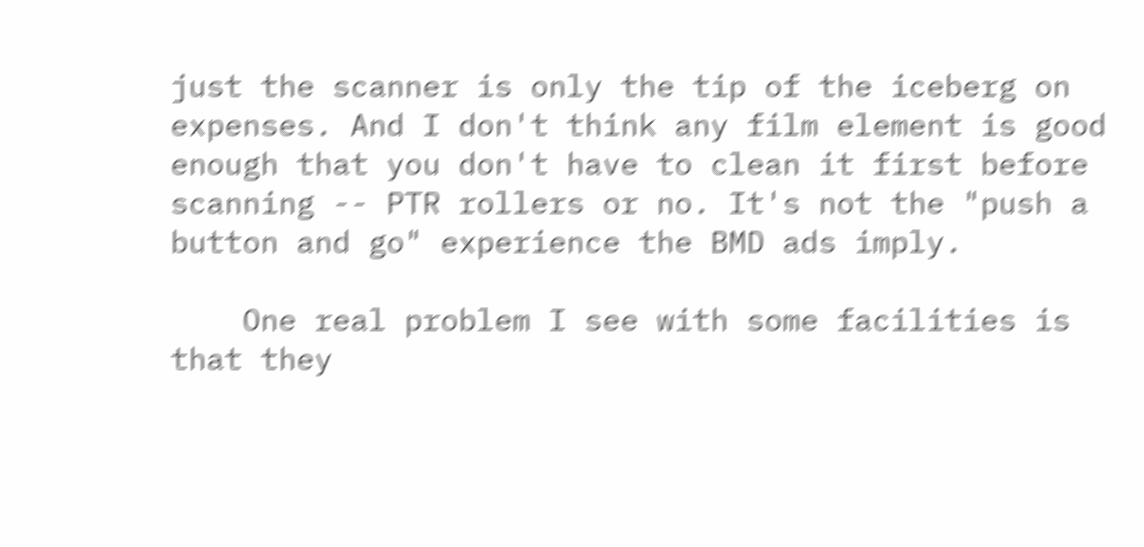just the scanner is only the tip of the iceberg on expenses. And I don't think any film element is good enough that you don't have to clean it first before scanning -- PTR rollers or no. It's not the "push a button and go" experience the BMD ads imply.

    One real problem I see with some facilities is that they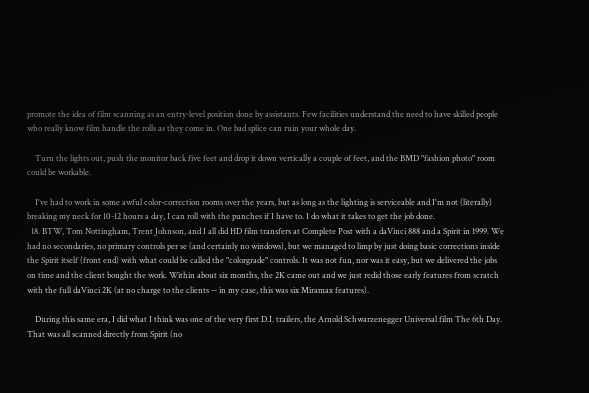promote the idea of film scanning as an entry-level position done by assistants. Few facilities understand the need to have skilled people who really know film handle the rolls as they come in. One bad splice can ruin your whole day.

    Turn the lights out, push the monitor back five feet and drop it down vertically a couple of feet, and the BMD "fashion photo" room could be workable.

    I've had to work in some awful color-correction rooms over the years, but as long as the lighting is serviceable and I'm not (literally) breaking my neck for 10-12 hours a day, I can roll with the punches if I have to. I do what it takes to get the job done.
  18. BTW, Tom Nottingham, Trent Johnson, and I all did HD film transfers at Complete Post with a daVinci 888 and a Spirit in 1999. We had no secondaries, no primary controls per se (and certainly no windows), but we managed to limp by just doing basic corrections inside the Spirit itself (front end) with what could be called the "colorgrade" controls. It was not fun, nor was it easy, but we delivered the jobs on time and the client bought the work. Within about six months, the 2K came out and we just redid those early features from scratch with the full daVinci 2K (at no charge to the clients -- in my case, this was six Miramax features).

    During this same era, I did what I think was one of the very first D.I. trailers, the Arnold Schwarzenegger Universal film The 6th Day. That was all scanned directly from Spirit (no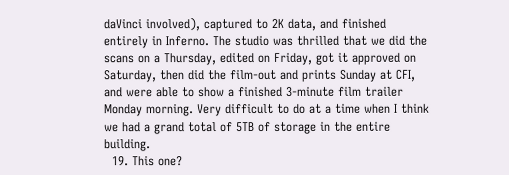daVinci involved), captured to 2K data, and finished entirely in Inferno. The studio was thrilled that we did the scans on a Thursday, edited on Friday, got it approved on Saturday, then did the film-out and prints Sunday at CFI, and were able to show a finished 3-minute film trailer Monday morning. Very difficult to do at a time when I think we had a grand total of 5TB of storage in the entire building.
  19. This one?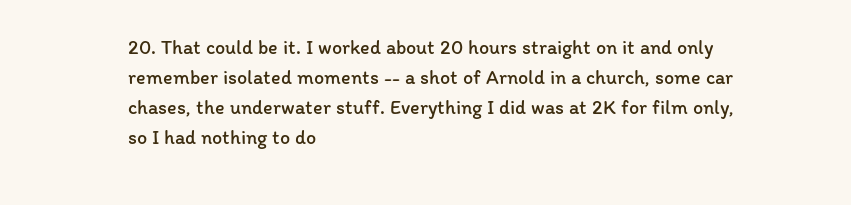20. That could be it. I worked about 20 hours straight on it and only remember isolated moments -- a shot of Arnold in a church, some car chases, the underwater stuff. Everything I did was at 2K for film only, so I had nothing to do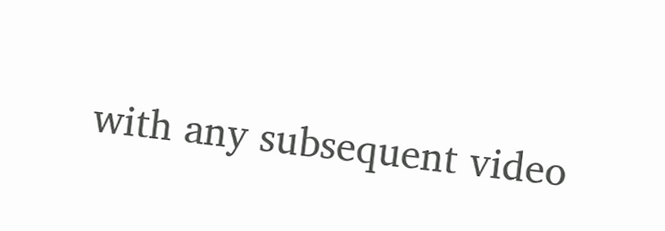with any subsequent video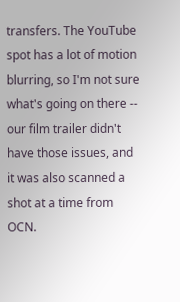transfers. The YouTube spot has a lot of motion blurring, so I'm not sure what's going on there -- our film trailer didn't have those issues, and it was also scanned a shot at a time from OCN.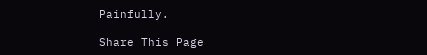Painfully.

Share This Page